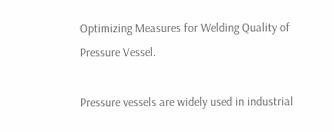Optimizing Measures for Welding Quality of Pressure Vessel.

Pressure vessels are widely used in industrial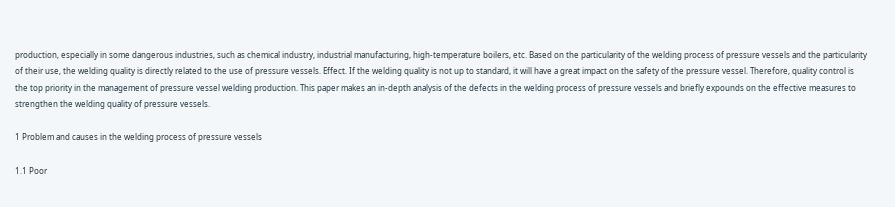production, especially in some dangerous industries, such as chemical industry, industrial manufacturing, high-temperature boilers, etc. Based on the particularity of the welding process of pressure vessels and the particularity of their use, the welding quality is directly related to the use of pressure vessels. Effect. If the welding quality is not up to standard, it will have a great impact on the safety of the pressure vessel. Therefore, quality control is the top priority in the management of pressure vessel welding production. This paper makes an in-depth analysis of the defects in the welding process of pressure vessels and briefly expounds on the effective measures to strengthen the welding quality of pressure vessels.

1 Problem and causes in the welding process of pressure vessels

1.1 Poor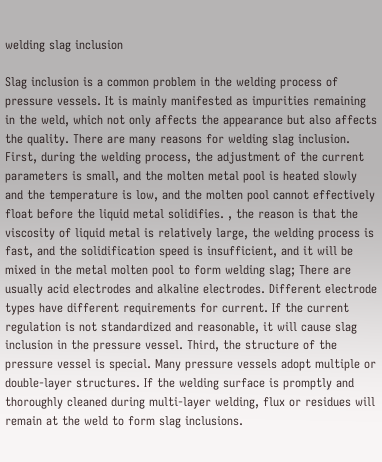welding slag inclusion

Slag inclusion is a common problem in the welding process of pressure vessels. It is mainly manifested as impurities remaining in the weld, which not only affects the appearance but also affects the quality. There are many reasons for welding slag inclusion. First, during the welding process, the adjustment of the current parameters is small, and the molten metal pool is heated slowly and the temperature is low, and the molten pool cannot effectively float before the liquid metal solidifies. , the reason is that the viscosity of liquid metal is relatively large, the welding process is fast, and the solidification speed is insufficient, and it will be mixed in the metal molten pool to form welding slag; There are usually acid electrodes and alkaline electrodes. Different electrode types have different requirements for current. If the current regulation is not standardized and reasonable, it will cause slag inclusion in the pressure vessel. Third, the structure of the pressure vessel is special. Many pressure vessels adopt multiple or double-layer structures. If the welding surface is promptly and thoroughly cleaned during multi-layer welding, flux or residues will remain at the weld to form slag inclusions.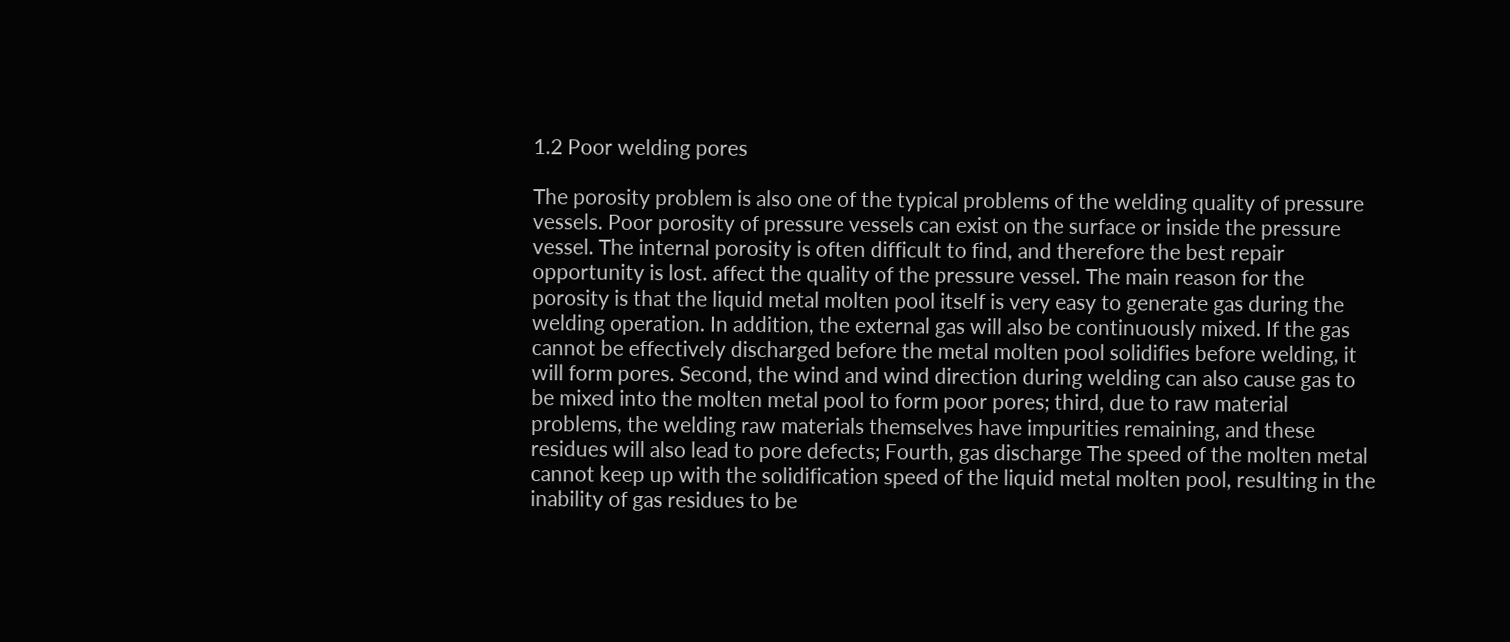1.2 Poor welding pores

The porosity problem is also one of the typical problems of the welding quality of pressure vessels. Poor porosity of pressure vessels can exist on the surface or inside the pressure vessel. The internal porosity is often difficult to find, and therefore the best repair opportunity is lost. affect the quality of the pressure vessel. The main reason for the porosity is that the liquid metal molten pool itself is very easy to generate gas during the welding operation. In addition, the external gas will also be continuously mixed. If the gas cannot be effectively discharged before the metal molten pool solidifies before welding, it will form pores. Second, the wind and wind direction during welding can also cause gas to be mixed into the molten metal pool to form poor pores; third, due to raw material problems, the welding raw materials themselves have impurities remaining, and these residues will also lead to pore defects; Fourth, gas discharge The speed of the molten metal cannot keep up with the solidification speed of the liquid metal molten pool, resulting in the inability of gas residues to be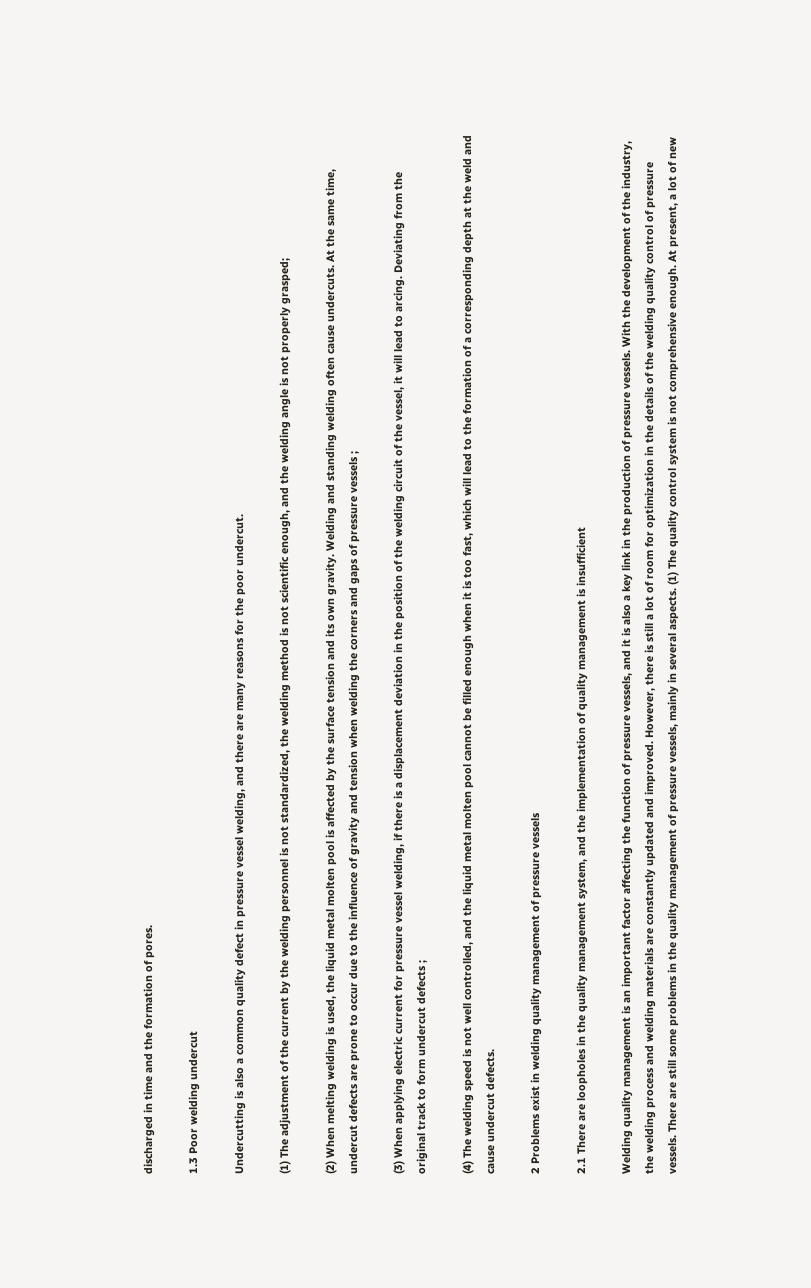discharged in time and the formation of pores.

1.3 Poor welding undercut

Undercutting is also a common quality defect in pressure vessel welding, and there are many reasons for the poor undercut.

(1) The adjustment of the current by the welding personnel is not standardized, the welding method is not scientific enough, and the welding angle is not properly grasped;

(2) When melting welding is used, the liquid metal molten pool is affected by the surface tension and its own gravity. Welding and standing welding often cause undercuts. At the same time, undercut defects are prone to occur due to the influence of gravity and tension when welding the corners and gaps of pressure vessels ;

(3) When applying electric current for pressure vessel welding, if there is a displacement deviation in the position of the welding circuit of the vessel, it will lead to arcing. Deviating from the original track to form undercut defects ;

(4) The welding speed is not well controlled, and the liquid metal molten pool cannot be filled enough when it is too fast, which will lead to the formation of a corresponding depth at the weld and cause undercut defects.

2 Problems exist in welding quality management of pressure vessels

2.1 There are loopholes in the quality management system, and the implementation of quality management is insufficient

Welding quality management is an important factor affecting the function of pressure vessels, and it is also a key link in the production of pressure vessels. With the development of the industry, the welding process and welding materials are constantly updated and improved. However, there is still a lot of room for optimization in the details of the welding quality control of pressure vessels. There are still some problems in the quality management of pressure vessels, mainly in several aspects. (1) The quality control system is not comprehensive enough. At present, a lot of new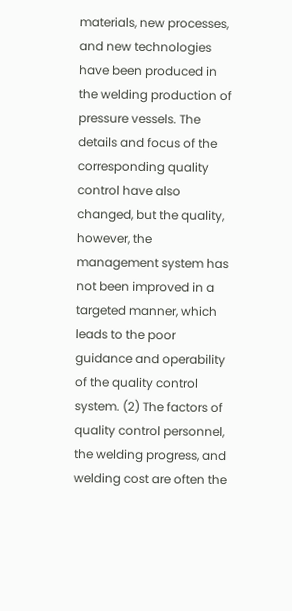materials, new processes, and new technologies have been produced in the welding production of pressure vessels. The details and focus of the corresponding quality control have also changed, but the quality, however, the management system has not been improved in a targeted manner, which leads to the poor guidance and operability of the quality control system. (2) The factors of quality control personnel, the welding progress, and welding cost are often the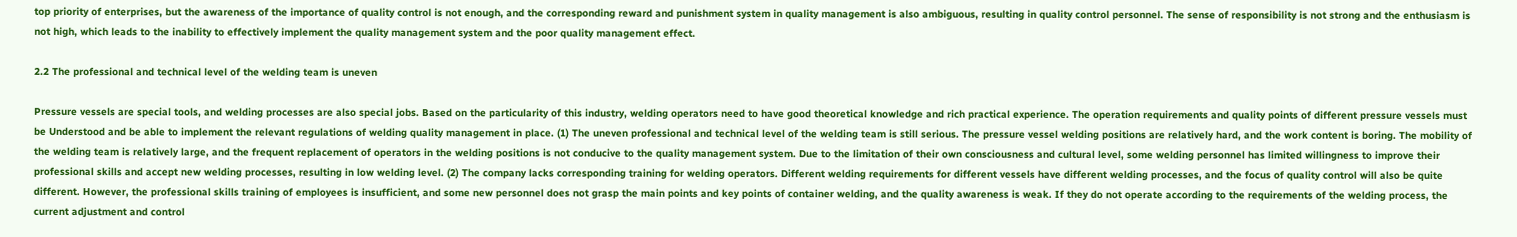top priority of enterprises, but the awareness of the importance of quality control is not enough, and the corresponding reward and punishment system in quality management is also ambiguous, resulting in quality control personnel. The sense of responsibility is not strong and the enthusiasm is not high, which leads to the inability to effectively implement the quality management system and the poor quality management effect.

2.2 The professional and technical level of the welding team is uneven

Pressure vessels are special tools, and welding processes are also special jobs. Based on the particularity of this industry, welding operators need to have good theoretical knowledge and rich practical experience. The operation requirements and quality points of different pressure vessels must be Understood and be able to implement the relevant regulations of welding quality management in place. (1) The uneven professional and technical level of the welding team is still serious. The pressure vessel welding positions are relatively hard, and the work content is boring. The mobility of the welding team is relatively large, and the frequent replacement of operators in the welding positions is not conducive to the quality management system. Due to the limitation of their own consciousness and cultural level, some welding personnel has limited willingness to improve their professional skills and accept new welding processes, resulting in low welding level. (2) The company lacks corresponding training for welding operators. Different welding requirements for different vessels have different welding processes, and the focus of quality control will also be quite different. However, the professional skills training of employees is insufficient, and some new personnel does not grasp the main points and key points of container welding, and the quality awareness is weak. If they do not operate according to the requirements of the welding process, the current adjustment and control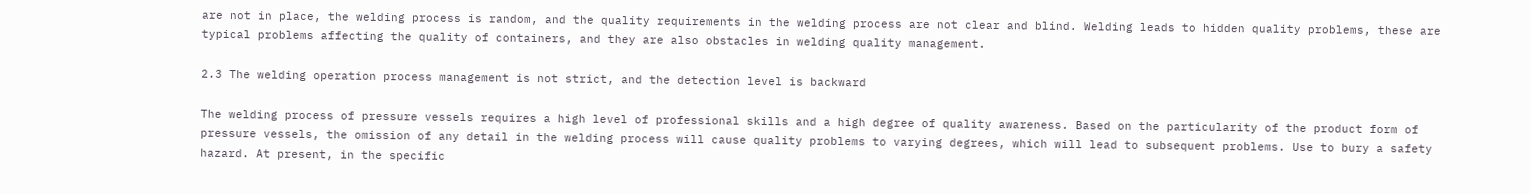are not in place, the welding process is random, and the quality requirements in the welding process are not clear and blind. Welding leads to hidden quality problems, these are typical problems affecting the quality of containers, and they are also obstacles in welding quality management.

2.3 The welding operation process management is not strict, and the detection level is backward

The welding process of pressure vessels requires a high level of professional skills and a high degree of quality awareness. Based on the particularity of the product form of pressure vessels, the omission of any detail in the welding process will cause quality problems to varying degrees, which will lead to subsequent problems. Use to bury a safety hazard. At present, in the specific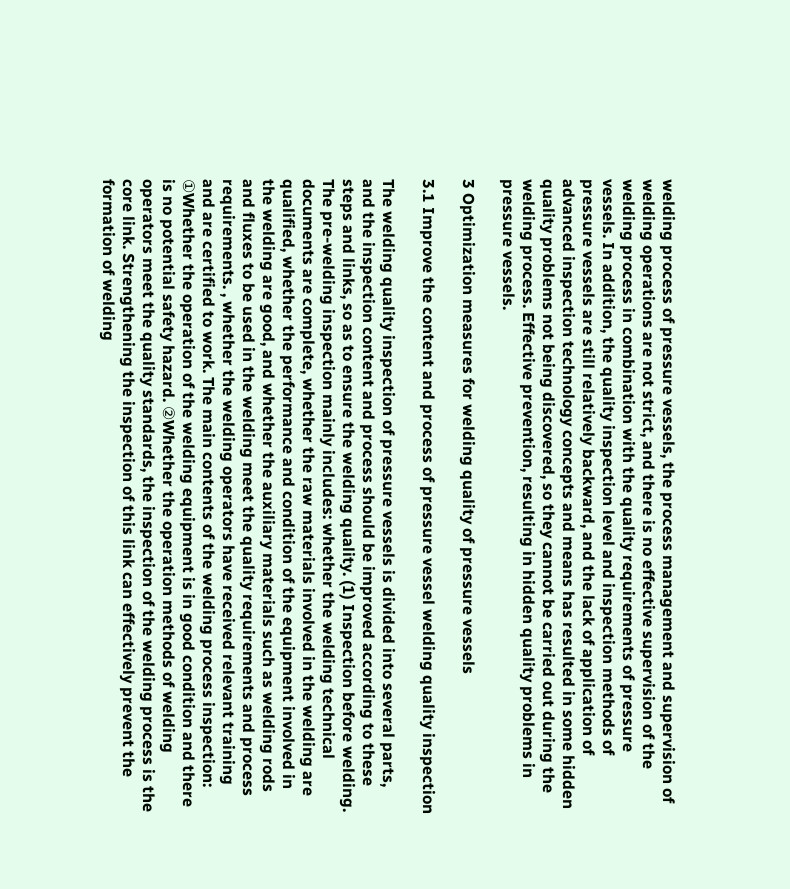welding process of pressure vessels, the process management and supervision of welding operations are not strict, and there is no effective supervision of the welding process in combination with the quality requirements of pressure vessels. In addition, the quality inspection level and inspection methods of pressure vessels are still relatively backward, and the lack of application of advanced inspection technology concepts and means has resulted in some hidden quality problems not being discovered, so they cannot be carried out during the welding process. Effective prevention, resulting in hidden quality problems in pressure vessels.

3 Optimization measures for welding quality of pressure vessels

3.1 Improve the content and process of pressure vessel welding quality inspection

The welding quality inspection of pressure vessels is divided into several parts, and the inspection content and process should be improved according to these steps and links, so as to ensure the welding quality. (1) Inspection before welding. The pre-welding inspection mainly includes: whether the welding technical documents are complete, whether the raw materials involved in the welding are qualified, whether the performance and condition of the equipment involved in the welding are good, and whether the auxiliary materials such as welding rods and fluxes to be used in the welding meet the quality requirements and process requirements. , whether the welding operators have received relevant training and are certified to work. The main contents of the welding process inspection: ①Whether the operation of the welding equipment is in good condition and there is no potential safety hazard. ②Whether the operation methods of welding operators meet the quality standards, the inspection of the welding process is the core link. Strengthening the inspection of this link can effectively prevent the formation of welding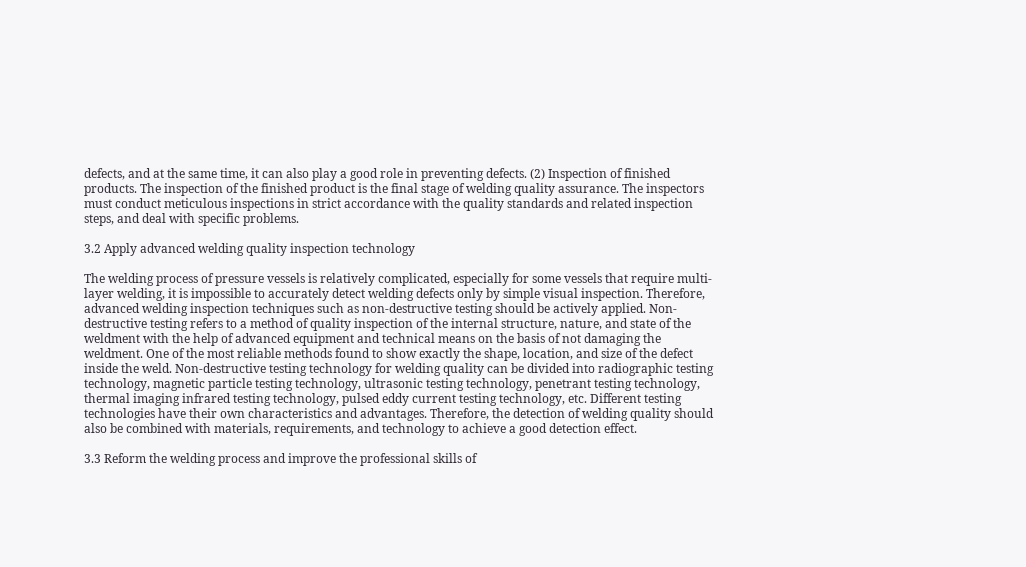defects, and at the same time, it can also play a good role in preventing defects. (2) Inspection of finished products. The inspection of the finished product is the final stage of welding quality assurance. The inspectors must conduct meticulous inspections in strict accordance with the quality standards and related inspection steps, and deal with specific problems.

3.2 Apply advanced welding quality inspection technology

The welding process of pressure vessels is relatively complicated, especially for some vessels that require multi-layer welding, it is impossible to accurately detect welding defects only by simple visual inspection. Therefore, advanced welding inspection techniques such as non-destructive testing should be actively applied. Non-destructive testing refers to a method of quality inspection of the internal structure, nature, and state of the weldment with the help of advanced equipment and technical means on the basis of not damaging the weldment. One of the most reliable methods found to show exactly the shape, location, and size of the defect inside the weld. Non-destructive testing technology for welding quality can be divided into radiographic testing technology, magnetic particle testing technology, ultrasonic testing technology, penetrant testing technology, thermal imaging infrared testing technology, pulsed eddy current testing technology, etc. Different testing technologies have their own characteristics and advantages. Therefore, the detection of welding quality should also be combined with materials, requirements, and technology to achieve a good detection effect.

3.3 Reform the welding process and improve the professional skills of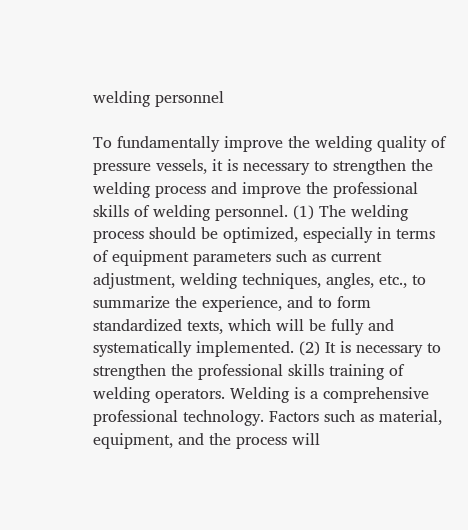welding personnel

To fundamentally improve the welding quality of pressure vessels, it is necessary to strengthen the welding process and improve the professional skills of welding personnel. (1) The welding process should be optimized, especially in terms of equipment parameters such as current adjustment, welding techniques, angles, etc., to summarize the experience, and to form standardized texts, which will be fully and systematically implemented. (2) It is necessary to strengthen the professional skills training of welding operators. Welding is a comprehensive professional technology. Factors such as material, equipment, and the process will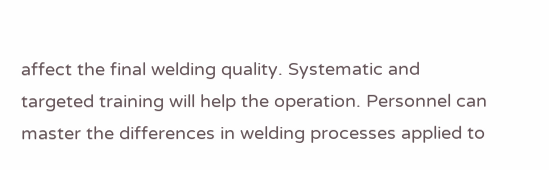affect the final welding quality. Systematic and targeted training will help the operation. Personnel can master the differences in welding processes applied to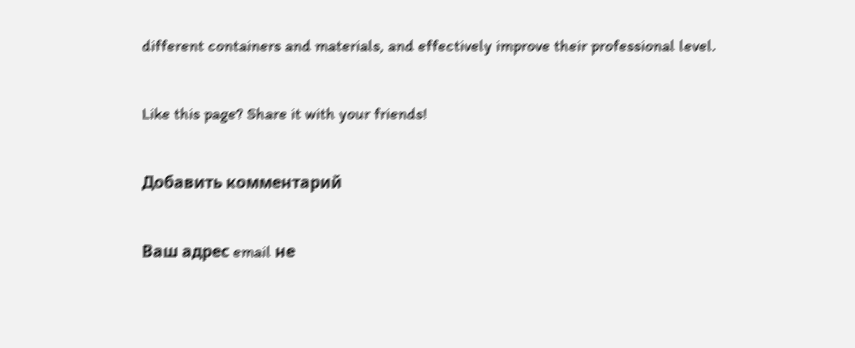different containers and materials, and effectively improve their professional level.

Like this page? Share it with your friends!

Добавить комментарий

Ваш адрес email не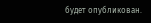будет опубликован.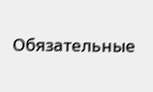Обязательные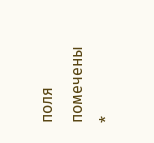поля помечены *